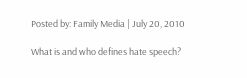Posted by: Family Media | July 20, 2010

What is and who defines hate speech?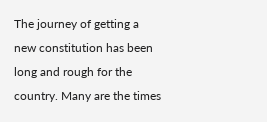The journey of getting a new constitution has been long and rough for the country. Many are the times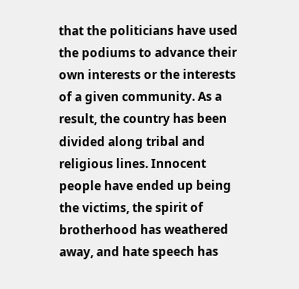that the politicians have used the podiums to advance their own interests or the interests of a given community. As a result, the country has been divided along tribal and religious lines. Innocent people have ended up being the victims, the spirit of brotherhood has weathered away, and hate speech has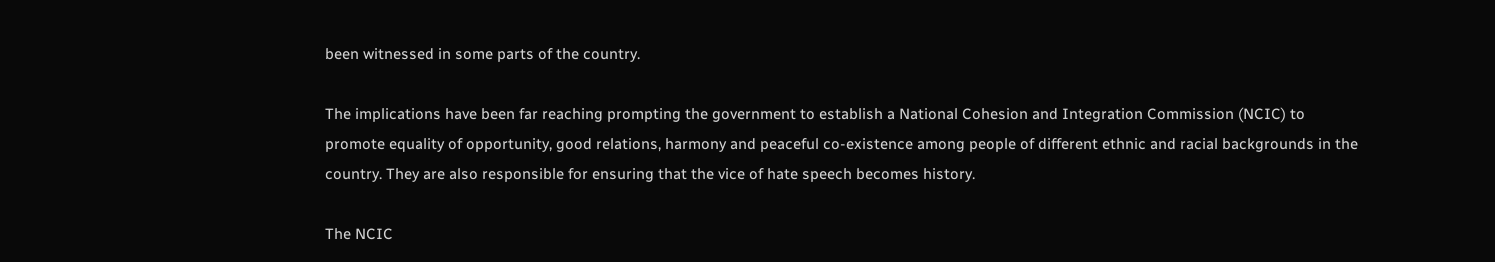been witnessed in some parts of the country.

The implications have been far reaching prompting the government to establish a National Cohesion and Integration Commission (NCIC) to promote equality of opportunity, good relations, harmony and peaceful co-existence among people of different ethnic and racial backgrounds in the country. They are also responsible for ensuring that the vice of hate speech becomes history.

The NCIC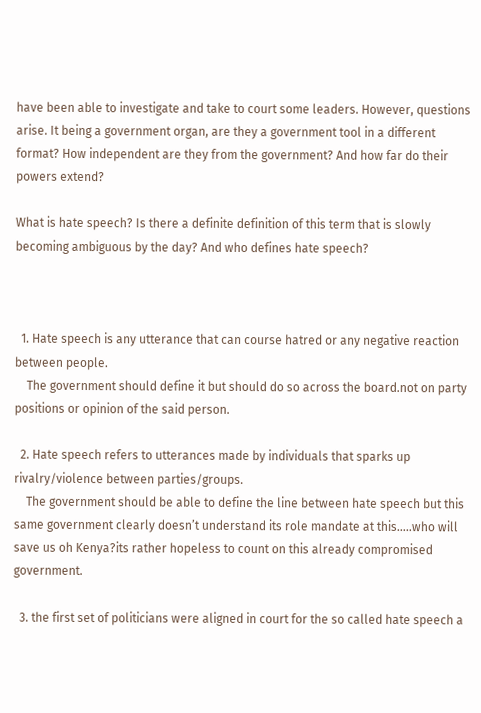have been able to investigate and take to court some leaders. However, questions arise. It being a government organ, are they a government tool in a different format? How independent are they from the government? And how far do their powers extend?

What is hate speech? Is there a definite definition of this term that is slowly becoming ambiguous by the day? And who defines hate speech?



  1. Hate speech is any utterance that can course hatred or any negative reaction between people.
    The government should define it but should do so across the board.not on party positions or opinion of the said person.

  2. Hate speech refers to utterances made by individuals that sparks up rivalry/violence between parties/groups.
    The government should be able to define the line between hate speech but this same government clearly doesn’t understand its role mandate at this…..who will save us oh Kenya?its rather hopeless to count on this already compromised government.

  3. the first set of politicians were aligned in court for the so called hate speech a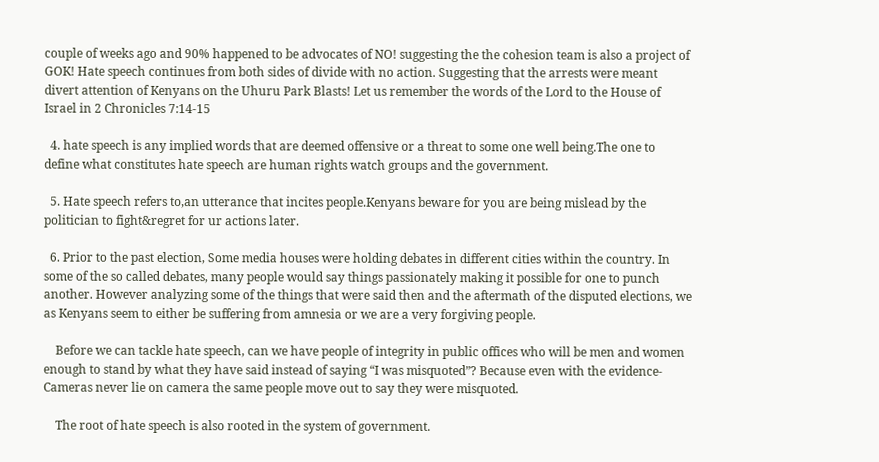couple of weeks ago and 90% happened to be advocates of NO! suggesting the the cohesion team is also a project of GOK! Hate speech continues from both sides of divide with no action. Suggesting that the arrests were meant divert attention of Kenyans on the Uhuru Park Blasts! Let us remember the words of the Lord to the House of Israel in 2 Chronicles 7:14-15

  4. hate speech is any implied words that are deemed offensive or a threat to some one well being.The one to define what constitutes hate speech are human rights watch groups and the government.

  5. Hate speech refers to,an utterance that incites people.Kenyans beware for you are being mislead by the politician to fight&regret for ur actions later.

  6. Prior to the past election, Some media houses were holding debates in different cities within the country. In some of the so called debates, many people would say things passionately making it possible for one to punch another. However analyzing some of the things that were said then and the aftermath of the disputed elections, we as Kenyans seem to either be suffering from amnesia or we are a very forgiving people.

    Before we can tackle hate speech, can we have people of integrity in public offices who will be men and women enough to stand by what they have said instead of saying “I was misquoted”? Because even with the evidence- Cameras never lie on camera the same people move out to say they were misquoted.

    The root of hate speech is also rooted in the system of government.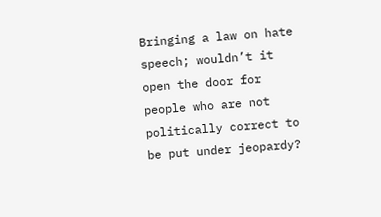Bringing a law on hate speech; wouldn’t it open the door for people who are not politically correct to be put under jeopardy?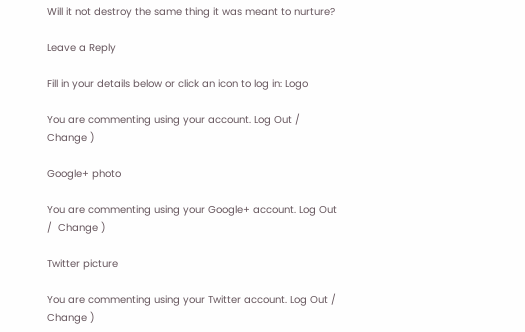Will it not destroy the same thing it was meant to nurture?

Leave a Reply

Fill in your details below or click an icon to log in: Logo

You are commenting using your account. Log Out /  Change )

Google+ photo

You are commenting using your Google+ account. Log Out /  Change )

Twitter picture

You are commenting using your Twitter account. Log Out /  Change )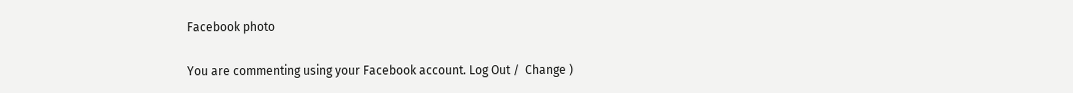Facebook photo

You are commenting using your Facebook account. Log Out /  Change )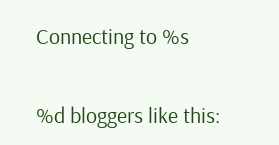Connecting to %s


%d bloggers like this: